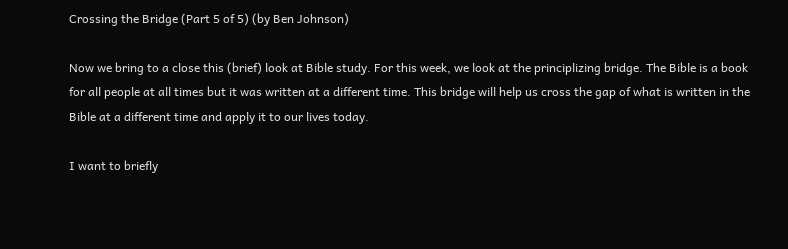Crossing the Bridge (Part 5 of 5) (by Ben Johnson)

Now we bring to a close this (brief) look at Bible study. For this week, we look at the principlizing bridge. The Bible is a book for all people at all times but it was written at a different time. This bridge will help us cross the gap of what is written in the Bible at a different time and apply it to our lives today.

I want to briefly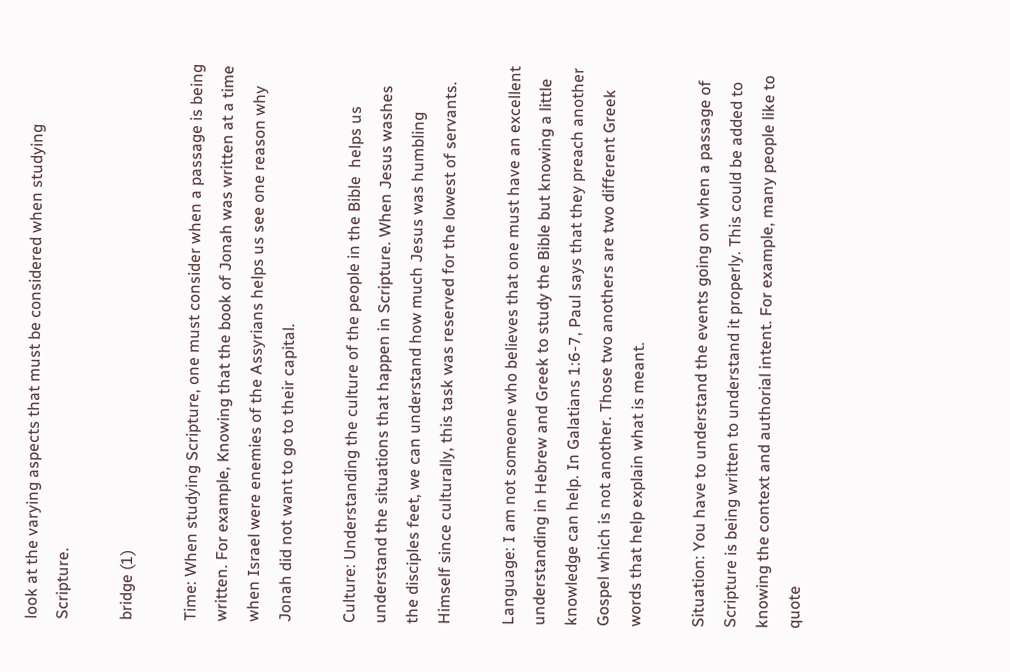look at the varying aspects that must be considered when studying Scripture.

bridge (1)

Time: When studying Scripture, one must consider when a passage is being written. For example, Knowing that the book of Jonah was written at a time when Israel were enemies of the Assyrians helps us see one reason why Jonah did not want to go to their capital.

Culture: Understanding the culture of the people in the Bible  helps us understand the situations that happen in Scripture. When Jesus washes the disciples feet, we can understand how much Jesus was humbling Himself since culturally, this task was reserved for the lowest of servants.

Language: I am not someone who believes that one must have an excellent understanding in Hebrew and Greek to study the Bible but knowing a little knowledge can help. In Galatians 1:6-7, Paul says that they preach another Gospel which is not another. Those two anothers are two different Greek words that help explain what is meant.

Situation: You have to understand the events going on when a passage of Scripture is being written to understand it properly. This could be added to knowing the context and authorial intent. For example, many people like to quote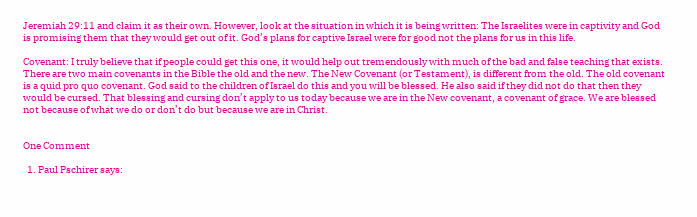Jeremiah 29:11 and claim it as their own. However, look at the situation in which it is being written: The Israelites were in captivity and God is promising them that they would get out of it. God’s plans for captive Israel were for good not the plans for us in this life.

Covenant: I truly believe that if people could get this one, it would help out tremendously with much of the bad and false teaching that exists. There are two main covenants in the Bible the old and the new. The New Covenant (or Testament), is different from the old. The old covenant is a quid pro quo covenant. God said to the children of Israel do this and you will be blessed. He also said if they did not do that then they would be cursed. That blessing and cursing don’t apply to us today because we are in the New covenant, a covenant of grace. We are blessed not because of what we do or don’t do but because we are in Christ.


One Comment

  1. Paul Pschirer says: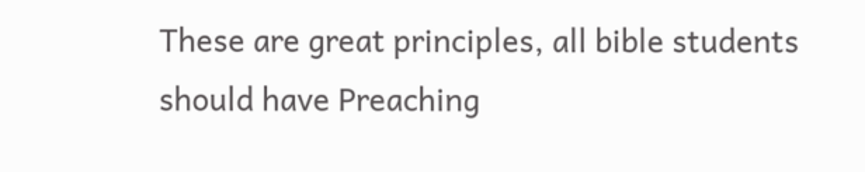These are great principles, all bible students should have Preaching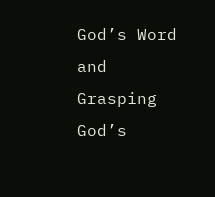God’s Word and Grasping God’s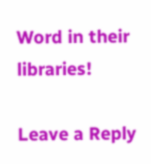Word in their libraries!

Leave a Reply